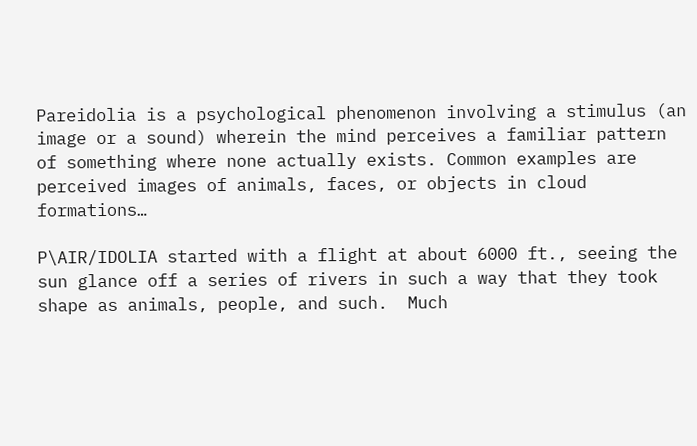Pareidolia is a psychological phenomenon involving a stimulus (an image or a sound) wherein the mind perceives a familiar pattern of something where none actually exists. Common examples are perceived images of animals, faces, or objects in cloud formations…

P\AIR/IDOLIA started with a flight at about 6000 ft., seeing the sun glance off a series of rivers in such a way that they took shape as animals, people, and such.  Much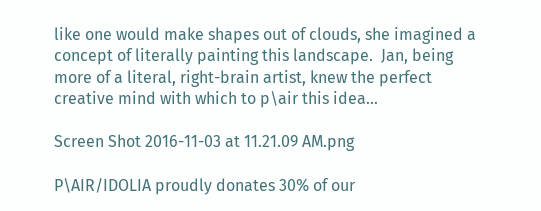like one would make shapes out of clouds, she imagined a concept of literally painting this landscape.  Jan, being more of a literal, right-brain artist, knew the perfect creative mind with which to p\air this idea…

Screen Shot 2016-11-03 at 11.21.09 AM.png

P\AIR/IDOLIA proudly donates 30% of our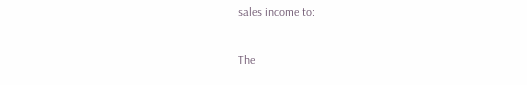sales income to:

The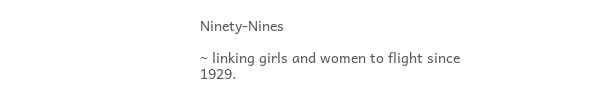Ninety-Nines

~ linking girls and women to flight since 1929.